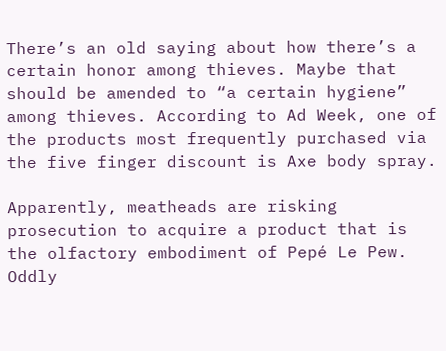There’s an old saying about how there’s a certain honor among thieves. Maybe that should be amended to “a certain hygiene” among thieves. According to Ad Week, one of the products most frequently purchased via the five finger discount is Axe body spray.

Apparently, meatheads are risking prosecution to acquire a product that is the olfactory embodiment of Pepé Le Pew. Oddly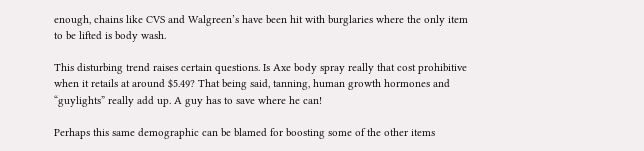enough, chains like CVS and Walgreen’s have been hit with burglaries where the only item to be lifted is body wash.

This disturbing trend raises certain questions. Is Axe body spray really that cost prohibitive when it retails at around $5.49? That being said, tanning, human growth hormones and “guylights” really add up. A guy has to save where he can!

Perhaps this same demographic can be blamed for boosting some of the other items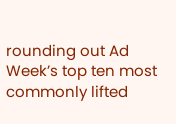rounding out Ad Week’s top ten most commonly lifted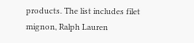products. The list includes filet mignon, Ralph Lauren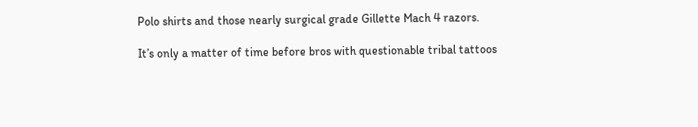Polo shirts and those nearly surgical grade Gillette Mach 4 razors.

It’s only a matter of time before bros with questionable tribal tattoos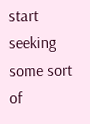start seeking some sort of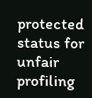protected status for unfair profiling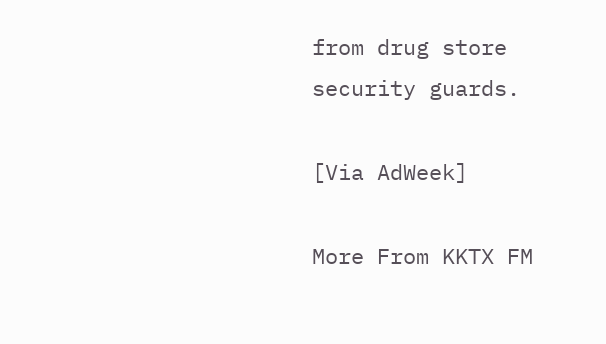from drug store security guards.

[Via AdWeek]

More From KKTX FM